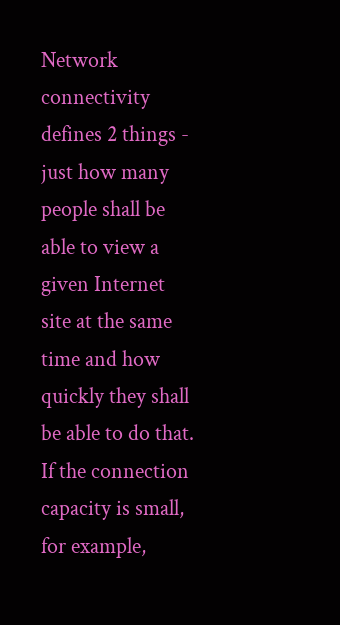Network connectivity defines 2 things - just how many people shall be able to view a given Internet site at the same time and how quickly they shall be able to do that. If the connection capacity is small, for example,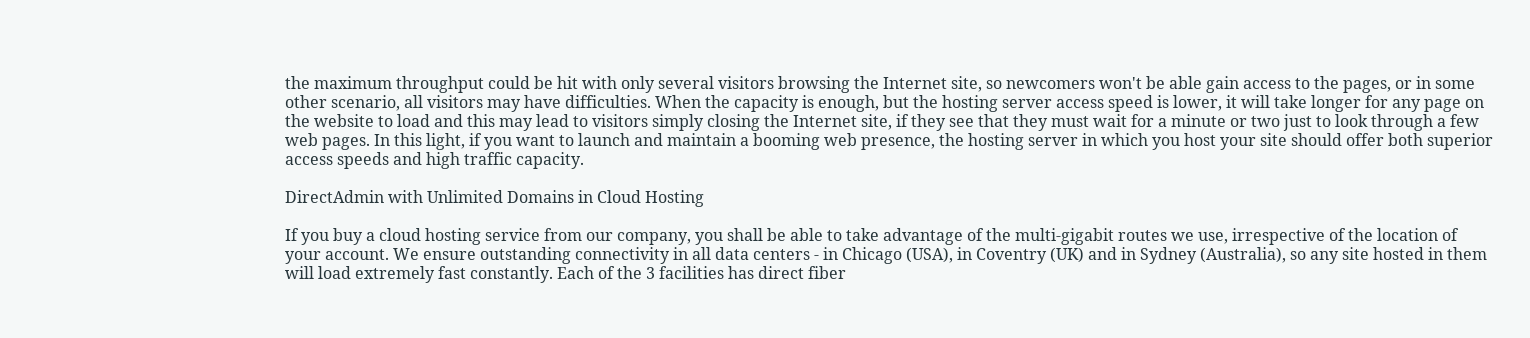the maximum throughput could be hit with only several visitors browsing the Internet site, so newcomers won't be able gain access to the pages, or in some other scenario, all visitors may have difficulties. When the capacity is enough, but the hosting server access speed is lower, it will take longer for any page on the website to load and this may lead to visitors simply closing the Internet site, if they see that they must wait for a minute or two just to look through a few web pages. In this light, if you want to launch and maintain a booming web presence, the hosting server in which you host your site should offer both superior access speeds and high traffic capacity.

DirectAdmin with Unlimited Domains in Cloud Hosting

If you buy a cloud hosting service from our company, you shall be able to take advantage of the multi-gigabit routes we use, irrespective of the location of your account. We ensure outstanding connectivity in all data centers - in Chicago (USA), in Coventry (UK) and in Sydney (Australia), so any site hosted in them will load extremely fast constantly. Each of the 3 facilities has direct fiber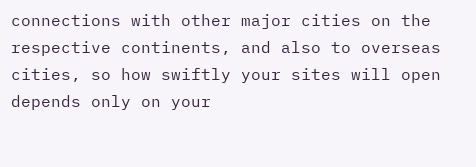connections with other major cities on the respective continents, and also to overseas cities, so how swiftly your sites will open depends only on your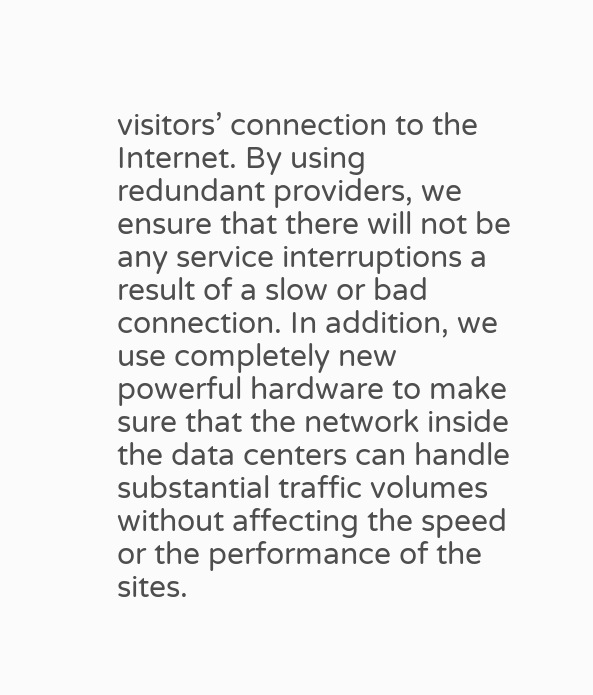visitors’ connection to the Internet. By using redundant providers, we ensure that there will not be any service interruptions a result of a slow or bad connection. In addition, we use completely new powerful hardware to make sure that the network inside the data centers can handle substantial traffic volumes without affecting the speed or the performance of the sites.